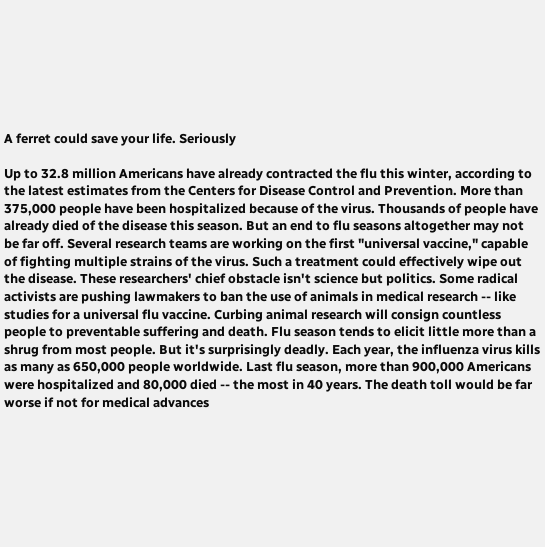A ferret could save your life. Seriously

Up to 32.8 million Americans have already contracted the flu this winter, according to the latest estimates from the Centers for Disease Control and Prevention. More than 375,000 people have been hospitalized because of the virus. Thousands of people have already died of the disease this season. But an end to flu seasons altogether may not be far off. Several research teams are working on the first "universal vaccine," capable of fighting multiple strains of the virus. Such a treatment could effectively wipe out the disease. These researchers' chief obstacle isn't science but politics. Some radical activists are pushing lawmakers to ban the use of animals in medical research -- like studies for a universal flu vaccine. Curbing animal research will consign countless people to preventable suffering and death. Flu season tends to elicit little more than a shrug from most people. But it's surprisingly deadly. Each year, the influenza virus kills as many as 650,000 people worldwide. Last flu season, more than 900,000 Americans were hospitalized and 80,000 died -- the most in 40 years. The death toll would be far worse if not for medical advances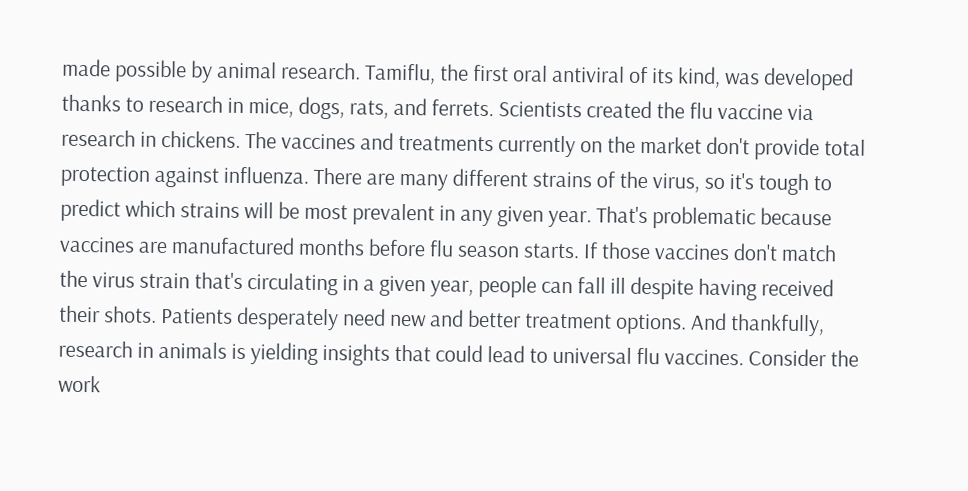made possible by animal research. Tamiflu, the first oral antiviral of its kind, was developed thanks to research in mice, dogs, rats, and ferrets. Scientists created the flu vaccine via research in chickens. The vaccines and treatments currently on the market don't provide total protection against influenza. There are many different strains of the virus, so it's tough to predict which strains will be most prevalent in any given year. That's problematic because vaccines are manufactured months before flu season starts. If those vaccines don't match the virus strain that's circulating in a given year, people can fall ill despite having received their shots. Patients desperately need new and better treatment options. And thankfully, research in animals is yielding insights that could lead to universal flu vaccines. Consider the work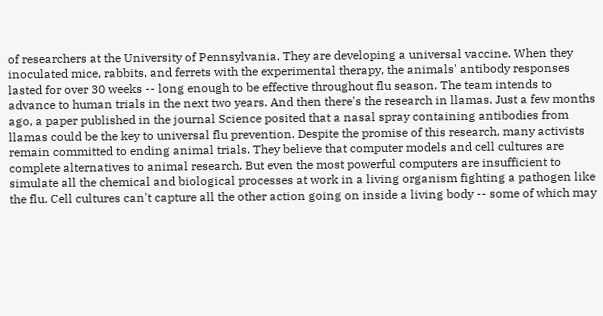of researchers at the University of Pennsylvania. They are developing a universal vaccine. When they inoculated mice, rabbits, and ferrets with the experimental therapy, the animals' antibody responses lasted for over 30 weeks -- long enough to be effective throughout flu season. The team intends to advance to human trials in the next two years. And then there's the research in llamas. Just a few months ago, a paper published in the journal Science posited that a nasal spray containing antibodies from llamas could be the key to universal flu prevention. Despite the promise of this research, many activists remain committed to ending animal trials. They believe that computer models and cell cultures are complete alternatives to animal research. But even the most powerful computers are insufficient to simulate all the chemical and biological processes at work in a living organism fighting a pathogen like the flu. Cell cultures can't capture all the other action going on inside a living body -- some of which may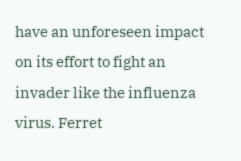have an unforeseen impact on its effort to fight an invader like the influenza virus. Ferret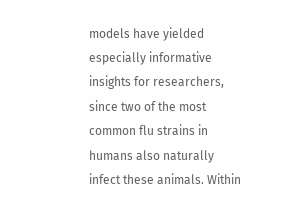models have yielded especially informative insights for researchers, since two of the most common flu strains in humans also naturally infect these animals. Within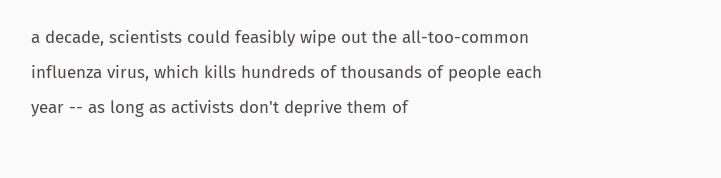a decade, scientists could feasibly wipe out the all-too-common influenza virus, which kills hundreds of thousands of people each year -- as long as activists don't deprive them of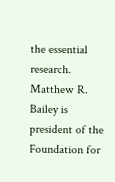the essential research. Matthew R. Bailey is president of the Foundation for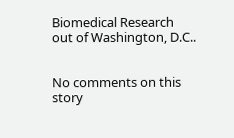Biomedical Research out of Washington, D.C..


No comments on this story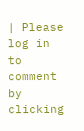| Please log in to comment by clicking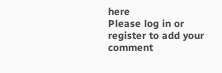here
Please log in or register to add your comment